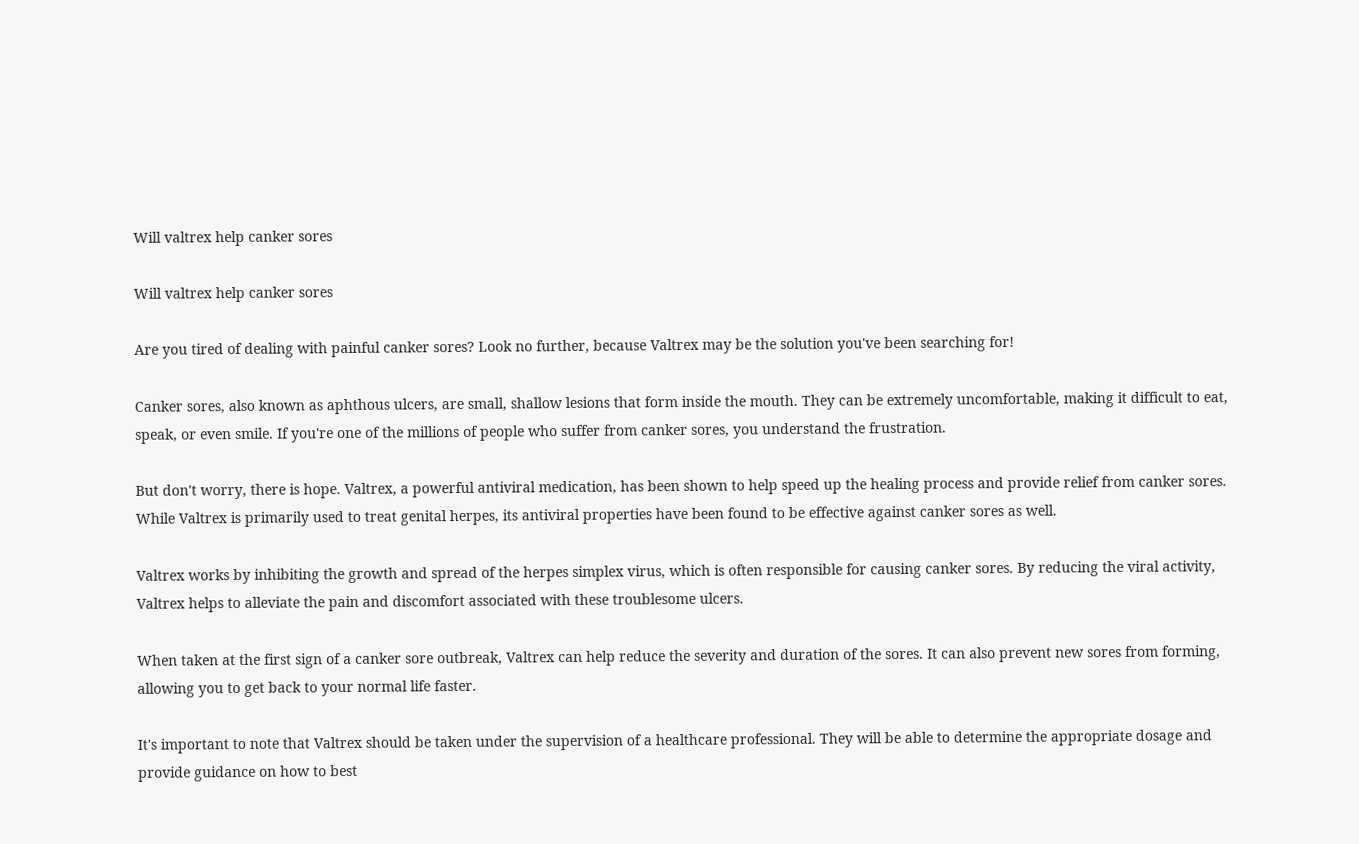Will valtrex help canker sores

Will valtrex help canker sores

Are you tired of dealing with painful canker sores? Look no further, because Valtrex may be the solution you've been searching for!

Canker sores, also known as aphthous ulcers, are small, shallow lesions that form inside the mouth. They can be extremely uncomfortable, making it difficult to eat, speak, or even smile. If you're one of the millions of people who suffer from canker sores, you understand the frustration.

But don't worry, there is hope. Valtrex, a powerful antiviral medication, has been shown to help speed up the healing process and provide relief from canker sores. While Valtrex is primarily used to treat genital herpes, its antiviral properties have been found to be effective against canker sores as well.

Valtrex works by inhibiting the growth and spread of the herpes simplex virus, which is often responsible for causing canker sores. By reducing the viral activity, Valtrex helps to alleviate the pain and discomfort associated with these troublesome ulcers.

When taken at the first sign of a canker sore outbreak, Valtrex can help reduce the severity and duration of the sores. It can also prevent new sores from forming, allowing you to get back to your normal life faster.

It's important to note that Valtrex should be taken under the supervision of a healthcare professional. They will be able to determine the appropriate dosage and provide guidance on how to best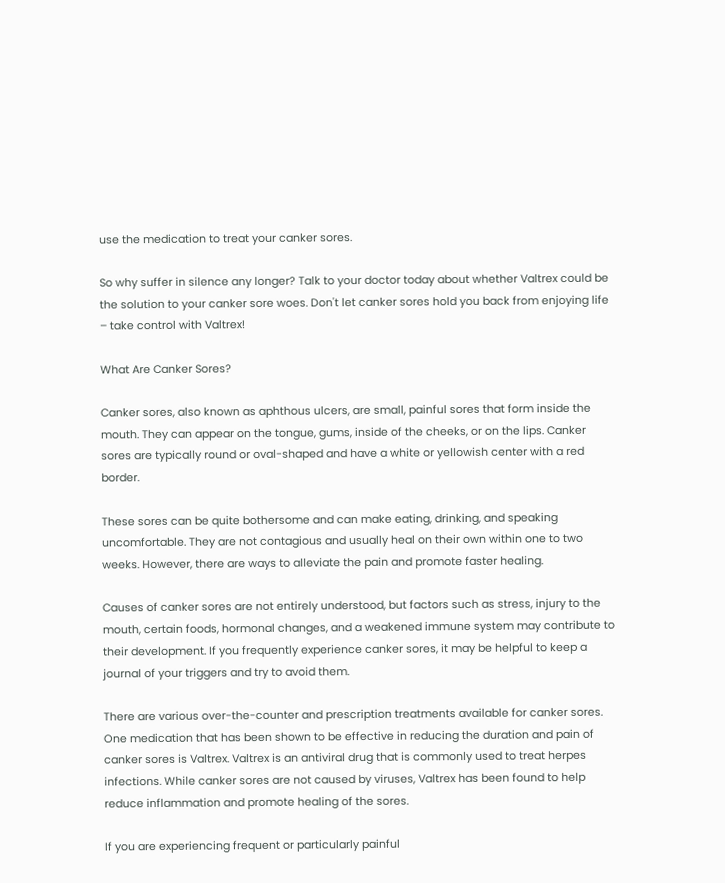use the medication to treat your canker sores.

So why suffer in silence any longer? Talk to your doctor today about whether Valtrex could be the solution to your canker sore woes. Don't let canker sores hold you back from enjoying life – take control with Valtrex!

What Are Canker Sores?

Canker sores, also known as aphthous ulcers, are small, painful sores that form inside the mouth. They can appear on the tongue, gums, inside of the cheeks, or on the lips. Canker sores are typically round or oval-shaped and have a white or yellowish center with a red border.

These sores can be quite bothersome and can make eating, drinking, and speaking uncomfortable. They are not contagious and usually heal on their own within one to two weeks. However, there are ways to alleviate the pain and promote faster healing.

Causes of canker sores are not entirely understood, but factors such as stress, injury to the mouth, certain foods, hormonal changes, and a weakened immune system may contribute to their development. If you frequently experience canker sores, it may be helpful to keep a journal of your triggers and try to avoid them.

There are various over-the-counter and prescription treatments available for canker sores. One medication that has been shown to be effective in reducing the duration and pain of canker sores is Valtrex. Valtrex is an antiviral drug that is commonly used to treat herpes infections. While canker sores are not caused by viruses, Valtrex has been found to help reduce inflammation and promote healing of the sores.

If you are experiencing frequent or particularly painful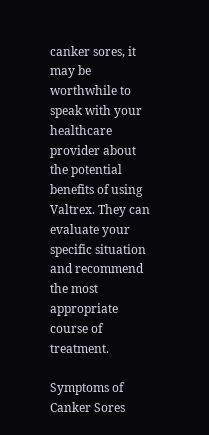canker sores, it may be worthwhile to speak with your healthcare provider about the potential benefits of using Valtrex. They can evaluate your specific situation and recommend the most appropriate course of treatment.

Symptoms of Canker Sores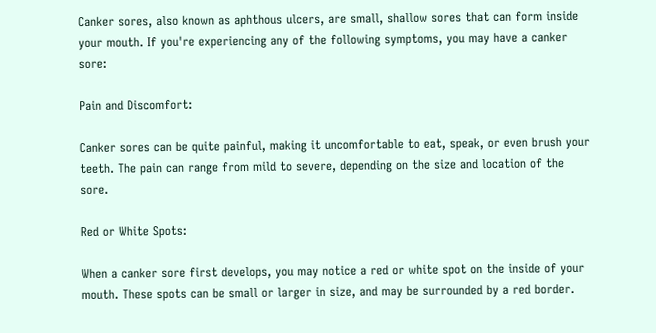Canker sores, also known as aphthous ulcers, are small, shallow sores that can form inside your mouth. If you're experiencing any of the following symptoms, you may have a canker sore:

Pain and Discomfort:

Canker sores can be quite painful, making it uncomfortable to eat, speak, or even brush your teeth. The pain can range from mild to severe, depending on the size and location of the sore.

Red or White Spots:

When a canker sore first develops, you may notice a red or white spot on the inside of your mouth. These spots can be small or larger in size, and may be surrounded by a red border.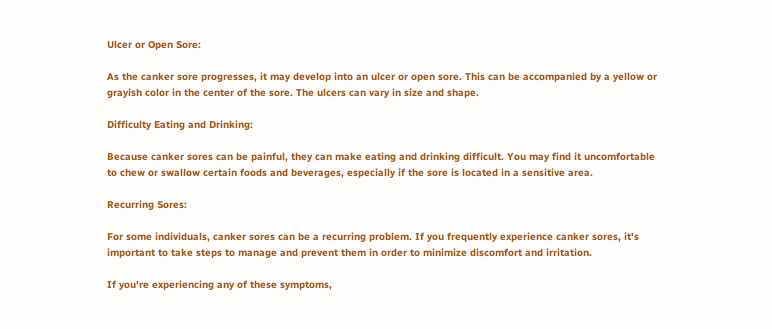Ulcer or Open Sore:

As the canker sore progresses, it may develop into an ulcer or open sore. This can be accompanied by a yellow or grayish color in the center of the sore. The ulcers can vary in size and shape.

Difficulty Eating and Drinking:

Because canker sores can be painful, they can make eating and drinking difficult. You may find it uncomfortable to chew or swallow certain foods and beverages, especially if the sore is located in a sensitive area.

Recurring Sores:

For some individuals, canker sores can be a recurring problem. If you frequently experience canker sores, it's important to take steps to manage and prevent them in order to minimize discomfort and irritation.

If you're experiencing any of these symptoms,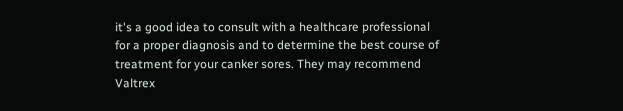it's a good idea to consult with a healthcare professional for a proper diagnosis and to determine the best course of treatment for your canker sores. They may recommend Valtrex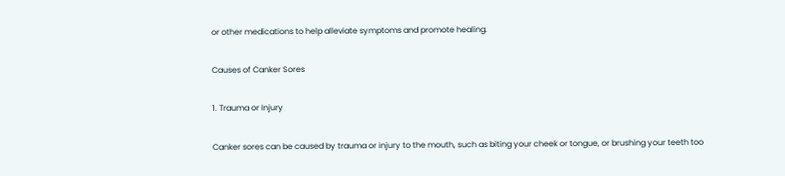or other medications to help alleviate symptoms and promote healing.

Causes of Canker Sores

1. Trauma or Injury

Canker sores can be caused by trauma or injury to the mouth, such as biting your cheek or tongue, or brushing your teeth too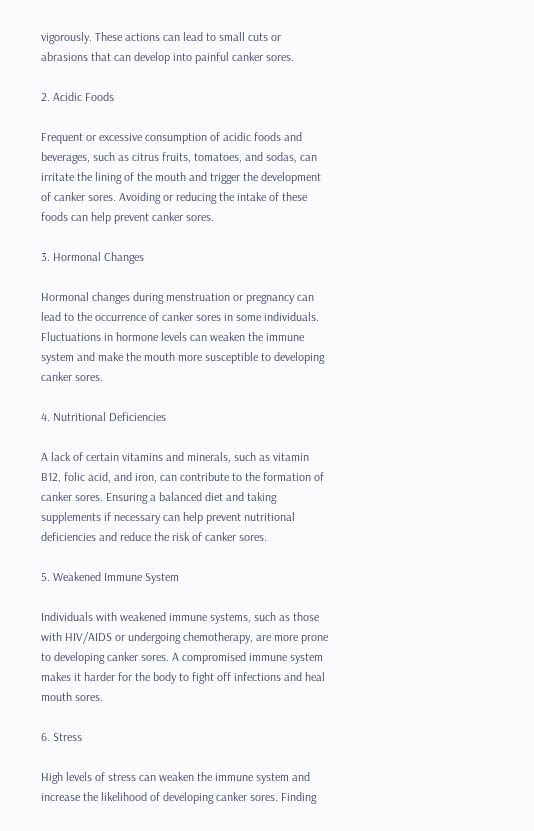vigorously. These actions can lead to small cuts or abrasions that can develop into painful canker sores.

2. Acidic Foods

Frequent or excessive consumption of acidic foods and beverages, such as citrus fruits, tomatoes, and sodas, can irritate the lining of the mouth and trigger the development of canker sores. Avoiding or reducing the intake of these foods can help prevent canker sores.

3. Hormonal Changes

Hormonal changes during menstruation or pregnancy can lead to the occurrence of canker sores in some individuals. Fluctuations in hormone levels can weaken the immune system and make the mouth more susceptible to developing canker sores.

4. Nutritional Deficiencies

A lack of certain vitamins and minerals, such as vitamin B12, folic acid, and iron, can contribute to the formation of canker sores. Ensuring a balanced diet and taking supplements if necessary can help prevent nutritional deficiencies and reduce the risk of canker sores.

5. Weakened Immune System

Individuals with weakened immune systems, such as those with HIV/AIDS or undergoing chemotherapy, are more prone to developing canker sores. A compromised immune system makes it harder for the body to fight off infections and heal mouth sores.

6. Stress

High levels of stress can weaken the immune system and increase the likelihood of developing canker sores. Finding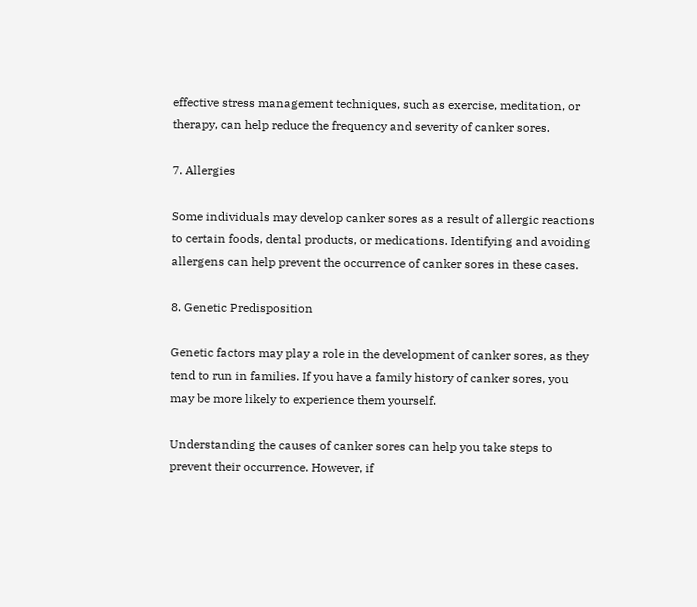effective stress management techniques, such as exercise, meditation, or therapy, can help reduce the frequency and severity of canker sores.

7. Allergies

Some individuals may develop canker sores as a result of allergic reactions to certain foods, dental products, or medications. Identifying and avoiding allergens can help prevent the occurrence of canker sores in these cases.

8. Genetic Predisposition

Genetic factors may play a role in the development of canker sores, as they tend to run in families. If you have a family history of canker sores, you may be more likely to experience them yourself.

Understanding the causes of canker sores can help you take steps to prevent their occurrence. However, if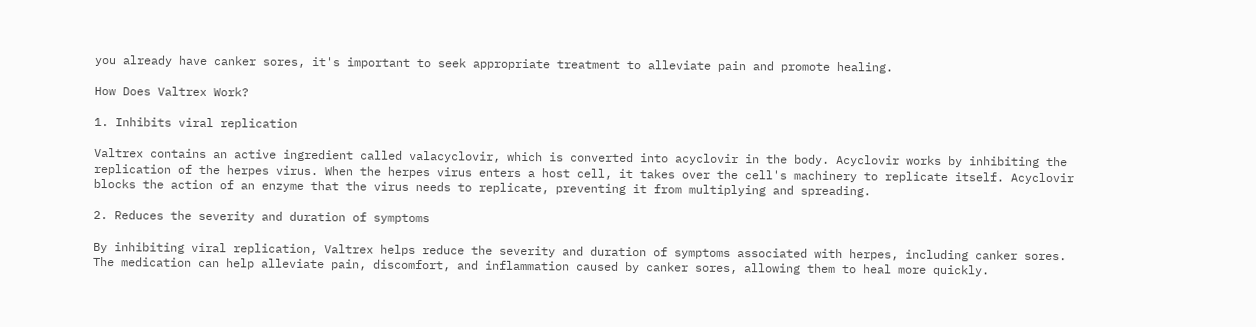you already have canker sores, it's important to seek appropriate treatment to alleviate pain and promote healing.

How Does Valtrex Work?

1. Inhibits viral replication

Valtrex contains an active ingredient called valacyclovir, which is converted into acyclovir in the body. Acyclovir works by inhibiting the replication of the herpes virus. When the herpes virus enters a host cell, it takes over the cell's machinery to replicate itself. Acyclovir blocks the action of an enzyme that the virus needs to replicate, preventing it from multiplying and spreading.

2. Reduces the severity and duration of symptoms

By inhibiting viral replication, Valtrex helps reduce the severity and duration of symptoms associated with herpes, including canker sores. The medication can help alleviate pain, discomfort, and inflammation caused by canker sores, allowing them to heal more quickly.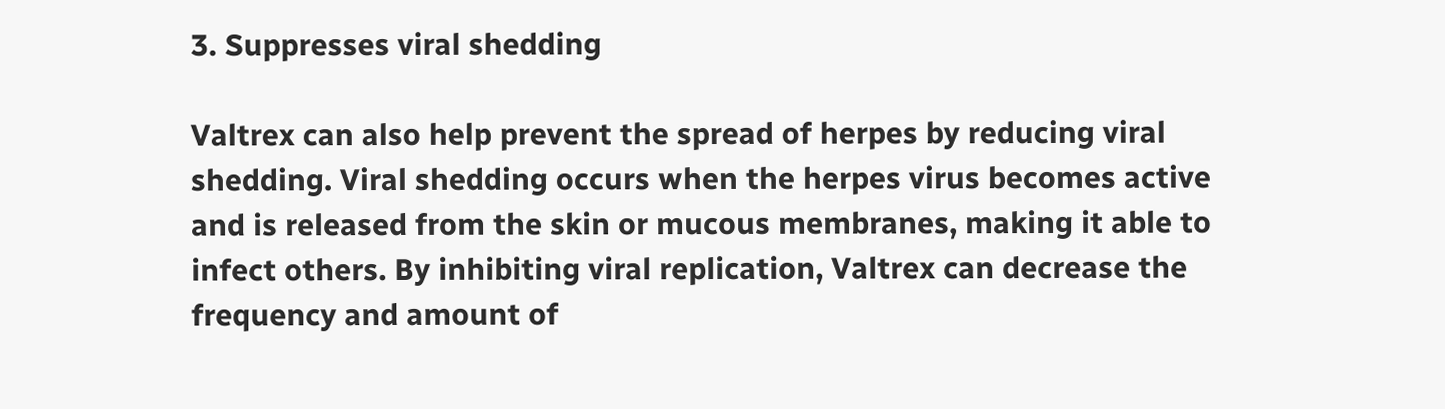3. Suppresses viral shedding

Valtrex can also help prevent the spread of herpes by reducing viral shedding. Viral shedding occurs when the herpes virus becomes active and is released from the skin or mucous membranes, making it able to infect others. By inhibiting viral replication, Valtrex can decrease the frequency and amount of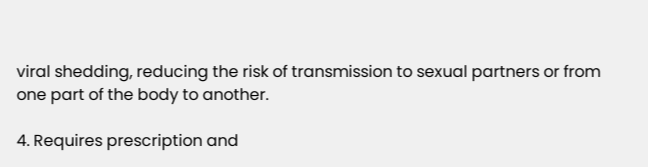viral shedding, reducing the risk of transmission to sexual partners or from one part of the body to another.

4. Requires prescription and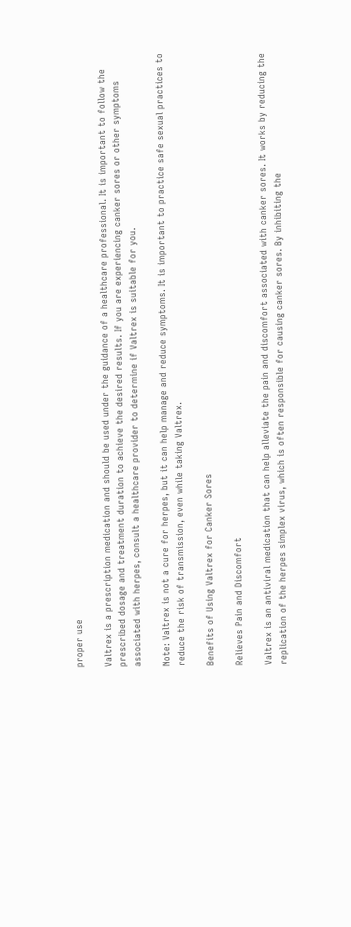proper use

Valtrex is a prescription medication and should be used under the guidance of a healthcare professional. It is important to follow the prescribed dosage and treatment duration to achieve the desired results. If you are experiencing canker sores or other symptoms associated with herpes, consult a healthcare provider to determine if Valtrex is suitable for you.

Note: Valtrex is not a cure for herpes, but it can help manage and reduce symptoms. It is important to practice safe sexual practices to reduce the risk of transmission, even while taking Valtrex.

Benefits of Using Valtrex for Canker Sores

Relieves Pain and Discomfort

Valtrex is an antiviral medication that can help alleviate the pain and discomfort associated with canker sores. It works by reducing the replication of the herpes simplex virus, which is often responsible for causing canker sores. By inhibiting the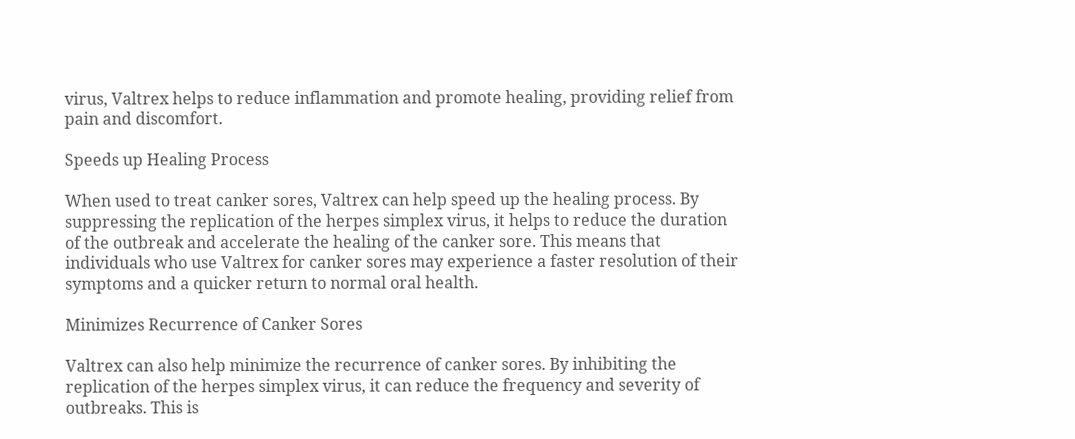virus, Valtrex helps to reduce inflammation and promote healing, providing relief from pain and discomfort.

Speeds up Healing Process

When used to treat canker sores, Valtrex can help speed up the healing process. By suppressing the replication of the herpes simplex virus, it helps to reduce the duration of the outbreak and accelerate the healing of the canker sore. This means that individuals who use Valtrex for canker sores may experience a faster resolution of their symptoms and a quicker return to normal oral health.

Minimizes Recurrence of Canker Sores

Valtrex can also help minimize the recurrence of canker sores. By inhibiting the replication of the herpes simplex virus, it can reduce the frequency and severity of outbreaks. This is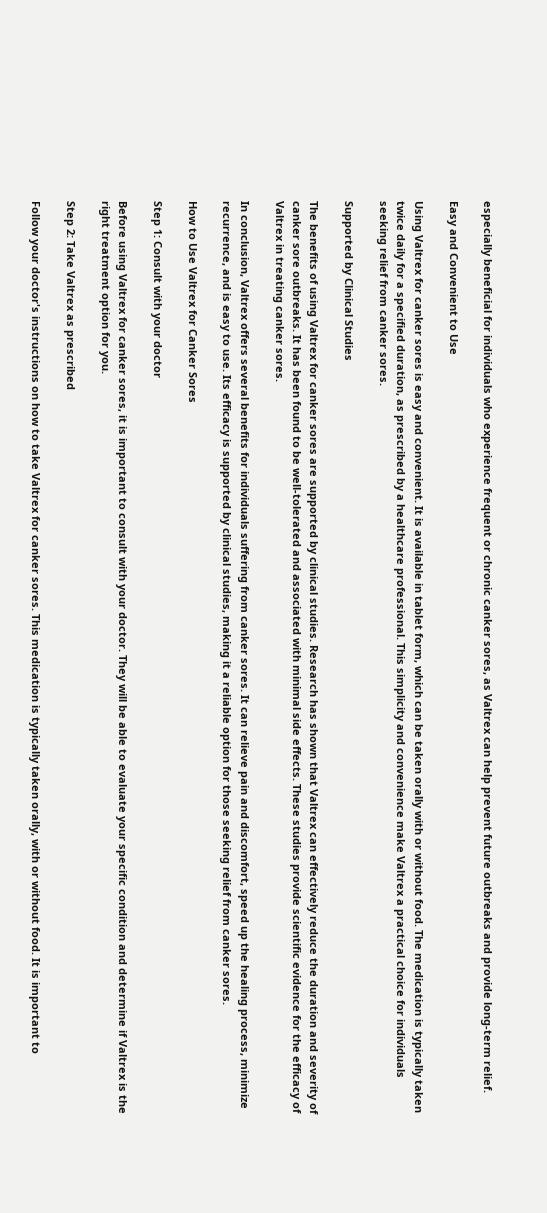especially beneficial for individuals who experience frequent or chronic canker sores, as Valtrex can help prevent future outbreaks and provide long-term relief.

Easy and Convenient to Use

Using Valtrex for canker sores is easy and convenient. It is available in tablet form, which can be taken orally with or without food. The medication is typically taken twice daily for a specified duration, as prescribed by a healthcare professional. This simplicity and convenience make Valtrex a practical choice for individuals seeking relief from canker sores.

Supported by Clinical Studies

The benefits of using Valtrex for canker sores are supported by clinical studies. Research has shown that Valtrex can effectively reduce the duration and severity of canker sore outbreaks. It has been found to be well-tolerated and associated with minimal side effects. These studies provide scientific evidence for the efficacy of Valtrex in treating canker sores.

In conclusion, Valtrex offers several benefits for individuals suffering from canker sores. It can relieve pain and discomfort, speed up the healing process, minimize recurrence, and is easy to use. Its efficacy is supported by clinical studies, making it a reliable option for those seeking relief from canker sores.

How to Use Valtrex for Canker Sores

Step 1: Consult with your doctor

Before using Valtrex for canker sores, it is important to consult with your doctor. They will be able to evaluate your specific condition and determine if Valtrex is the right treatment option for you.

Step 2: Take Valtrex as prescribed

Follow your doctor's instructions on how to take Valtrex for canker sores. This medication is typically taken orally, with or without food. It is important to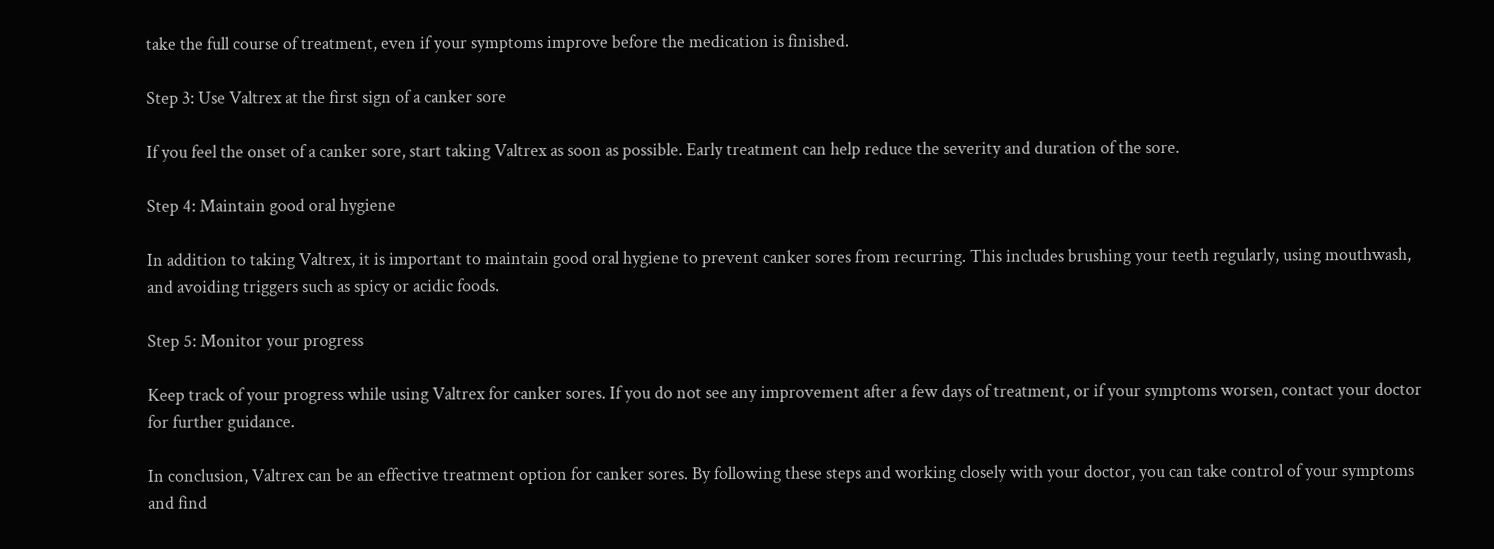take the full course of treatment, even if your symptoms improve before the medication is finished.

Step 3: Use Valtrex at the first sign of a canker sore

If you feel the onset of a canker sore, start taking Valtrex as soon as possible. Early treatment can help reduce the severity and duration of the sore.

Step 4: Maintain good oral hygiene

In addition to taking Valtrex, it is important to maintain good oral hygiene to prevent canker sores from recurring. This includes brushing your teeth regularly, using mouthwash, and avoiding triggers such as spicy or acidic foods.

Step 5: Monitor your progress

Keep track of your progress while using Valtrex for canker sores. If you do not see any improvement after a few days of treatment, or if your symptoms worsen, contact your doctor for further guidance.

In conclusion, Valtrex can be an effective treatment option for canker sores. By following these steps and working closely with your doctor, you can take control of your symptoms and find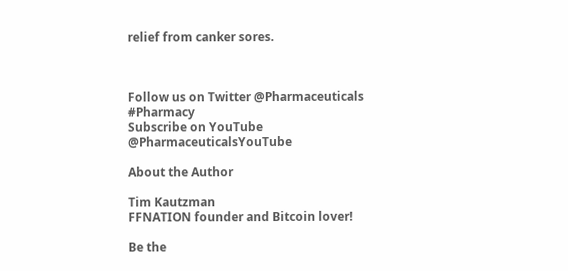relief from canker sores.



Follow us on Twitter @Pharmaceuticals #Pharmacy
Subscribe on YouTube @PharmaceuticalsYouTube

About the Author

Tim Kautzman
FFNATION founder and Bitcoin lover!

Be the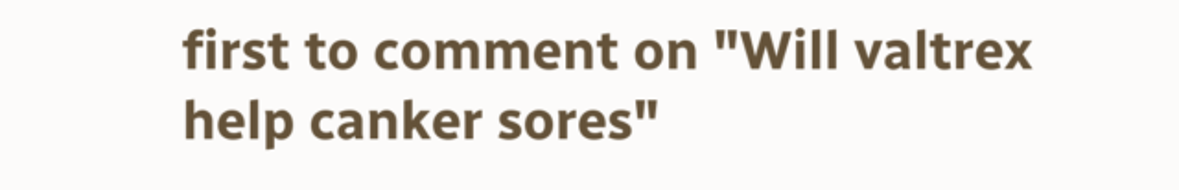first to comment on "Will valtrex help canker sores"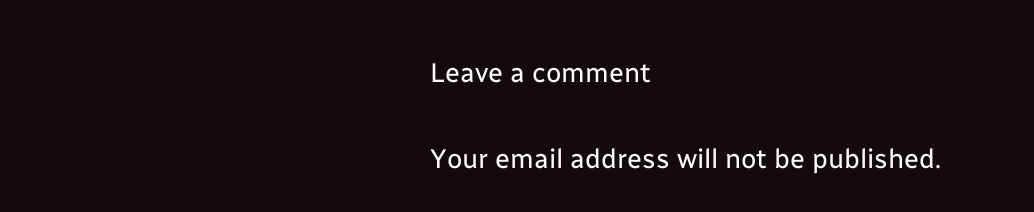Leave a comment

Your email address will not be published.